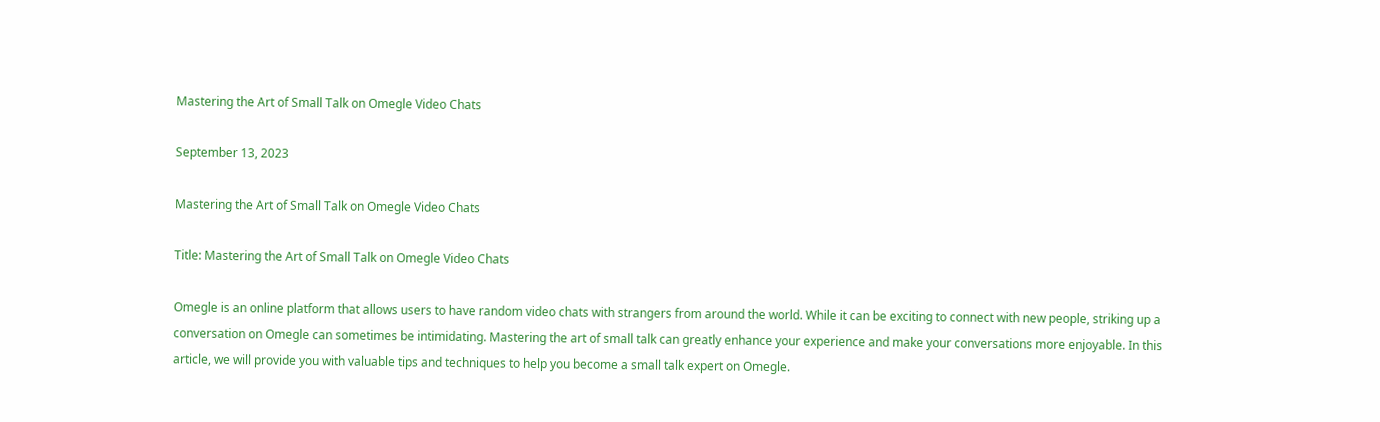Mastering the Art of Small Talk on Omegle Video Chats

September 13, 2023

Mastering the Art of Small Talk on Omegle Video Chats

Title: Mastering the Art of Small Talk on Omegle Video Chats

Omegle is an online platform that allows users to have random video chats with strangers from around the world. While it can be exciting to connect with new people, striking up a conversation on Omegle can sometimes be intimidating. Mastering the art of small talk can greatly enhance your experience and make your conversations more enjoyable. In this article, we will provide you with valuable tips and techniques to help you become a small talk expert on Omegle.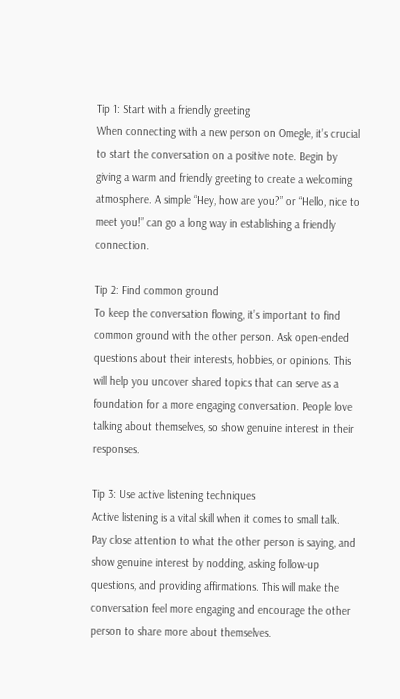Tip 1: Start with a friendly greeting
When connecting with a new person on Omegle, it’s crucial to start the conversation on a positive note. Begin by giving a warm and friendly greeting to create a welcoming atmosphere. A simple “Hey, how are you?” or “Hello, nice to meet you!” can go a long way in establishing a friendly connection.

Tip 2: Find common ground
To keep the conversation flowing, it’s important to find common ground with the other person. Ask open-ended questions about their interests, hobbies, or opinions. This will help you uncover shared topics that can serve as a foundation for a more engaging conversation. People love talking about themselves, so show genuine interest in their responses.

Tip 3: Use active listening techniques
Active listening is a vital skill when it comes to small talk. Pay close attention to what the other person is saying, and show genuine interest by nodding, asking follow-up questions, and providing affirmations. This will make the conversation feel more engaging and encourage the other person to share more about themselves.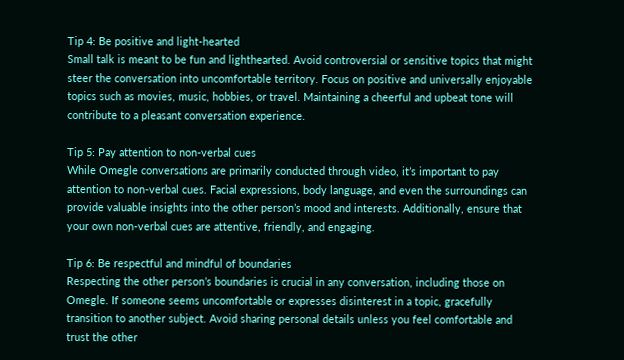Tip 4: Be positive and light-hearted
Small talk is meant to be fun and lighthearted. Avoid controversial or sensitive topics that might steer the conversation into uncomfortable territory. Focus on positive and universally enjoyable topics such as movies, music, hobbies, or travel. Maintaining a cheerful and upbeat tone will contribute to a pleasant conversation experience.

Tip 5: Pay attention to non-verbal cues
While Omegle conversations are primarily conducted through video, it’s important to pay attention to non-verbal cues. Facial expressions, body language, and even the surroundings can provide valuable insights into the other person’s mood and interests. Additionally, ensure that your own non-verbal cues are attentive, friendly, and engaging.

Tip 6: Be respectful and mindful of boundaries
Respecting the other person’s boundaries is crucial in any conversation, including those on Omegle. If someone seems uncomfortable or expresses disinterest in a topic, gracefully transition to another subject. Avoid sharing personal details unless you feel comfortable and trust the other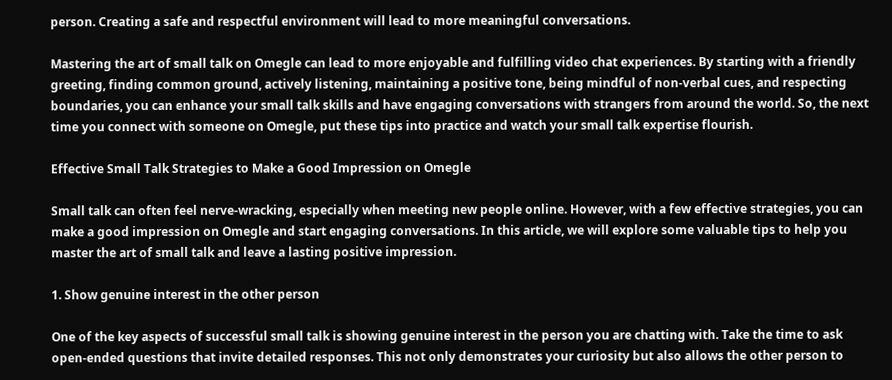person. Creating a safe and respectful environment will lead to more meaningful conversations.

Mastering the art of small talk on Omegle can lead to more enjoyable and fulfilling video chat experiences. By starting with a friendly greeting, finding common ground, actively listening, maintaining a positive tone, being mindful of non-verbal cues, and respecting boundaries, you can enhance your small talk skills and have engaging conversations with strangers from around the world. So, the next time you connect with someone on Omegle, put these tips into practice and watch your small talk expertise flourish.

Effective Small Talk Strategies to Make a Good Impression on Omegle

Small talk can often feel nerve-wracking, especially when meeting new people online. However, with a few effective strategies, you can make a good impression on Omegle and start engaging conversations. In this article, we will explore some valuable tips to help you master the art of small talk and leave a lasting positive impression.

1. Show genuine interest in the other person

One of the key aspects of successful small talk is showing genuine interest in the person you are chatting with. Take the time to ask open-ended questions that invite detailed responses. This not only demonstrates your curiosity but also allows the other person to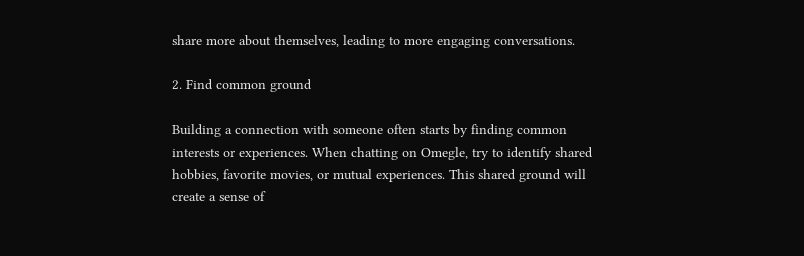share more about themselves, leading to more engaging conversations.

2. Find common ground

Building a connection with someone often starts by finding common interests or experiences. When chatting on Omegle, try to identify shared hobbies, favorite movies, or mutual experiences. This shared ground will create a sense of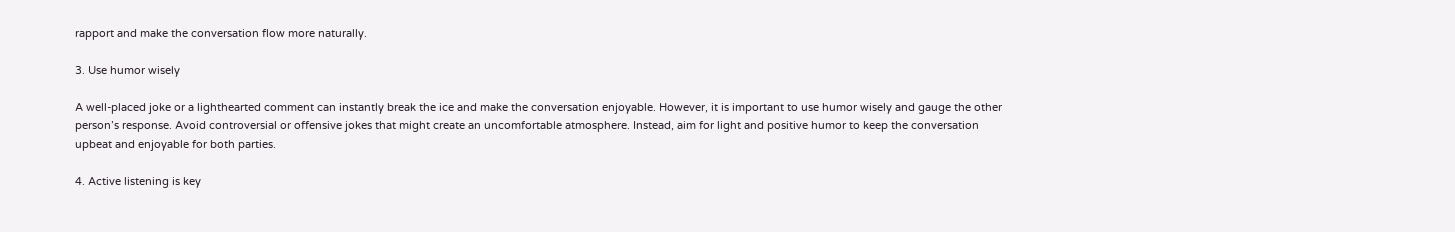rapport and make the conversation flow more naturally.

3. Use humor wisely

A well-placed joke or a lighthearted comment can instantly break the ice and make the conversation enjoyable. However, it is important to use humor wisely and gauge the other person’s response. Avoid controversial or offensive jokes that might create an uncomfortable atmosphere. Instead, aim for light and positive humor to keep the conversation upbeat and enjoyable for both parties.

4. Active listening is key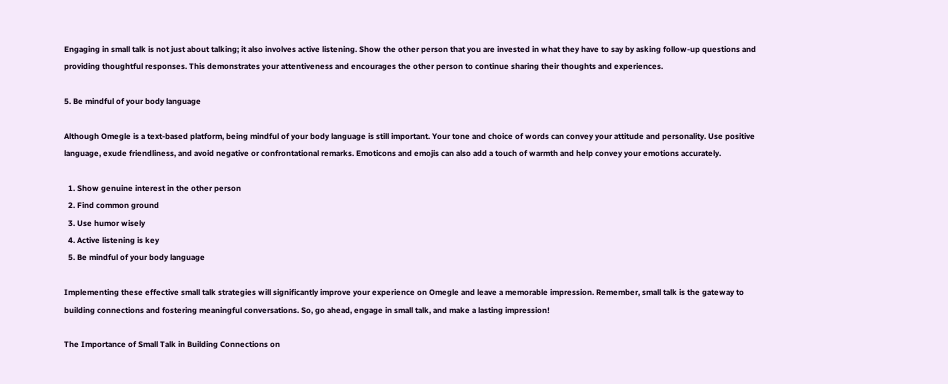Engaging in small talk is not just about talking; it also involves active listening. Show the other person that you are invested in what they have to say by asking follow-up questions and providing thoughtful responses. This demonstrates your attentiveness and encourages the other person to continue sharing their thoughts and experiences.

5. Be mindful of your body language

Although Omegle is a text-based platform, being mindful of your body language is still important. Your tone and choice of words can convey your attitude and personality. Use positive language, exude friendliness, and avoid negative or confrontational remarks. Emoticons and emojis can also add a touch of warmth and help convey your emotions accurately.

  1. Show genuine interest in the other person
  2. Find common ground
  3. Use humor wisely
  4. Active listening is key
  5. Be mindful of your body language

Implementing these effective small talk strategies will significantly improve your experience on Omegle and leave a memorable impression. Remember, small talk is the gateway to building connections and fostering meaningful conversations. So, go ahead, engage in small talk, and make a lasting impression!

The Importance of Small Talk in Building Connections on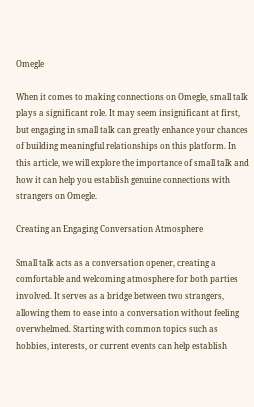Omegle

When it comes to making connections on Omegle, small talk plays a significant role. It may seem insignificant at first, but engaging in small talk can greatly enhance your chances of building meaningful relationships on this platform. In this article, we will explore the importance of small talk and how it can help you establish genuine connections with strangers on Omegle.

Creating an Engaging Conversation Atmosphere

Small talk acts as a conversation opener, creating a comfortable and welcoming atmosphere for both parties involved. It serves as a bridge between two strangers, allowing them to ease into a conversation without feeling overwhelmed. Starting with common topics such as hobbies, interests, or current events can help establish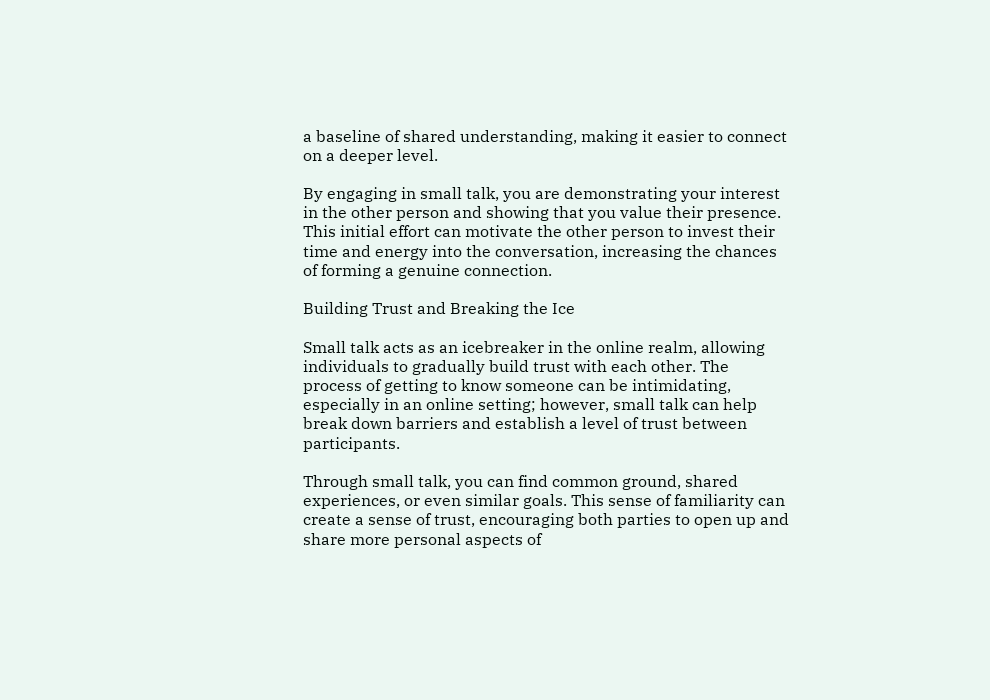a baseline of shared understanding, making it easier to connect on a deeper level.

By engaging in small talk, you are demonstrating your interest in the other person and showing that you value their presence. This initial effort can motivate the other person to invest their time and energy into the conversation, increasing the chances of forming a genuine connection.

Building Trust and Breaking the Ice

Small talk acts as an icebreaker in the online realm, allowing individuals to gradually build trust with each other. The process of getting to know someone can be intimidating, especially in an online setting; however, small talk can help break down barriers and establish a level of trust between participants.

Through small talk, you can find common ground, shared experiences, or even similar goals. This sense of familiarity can create a sense of trust, encouraging both parties to open up and share more personal aspects of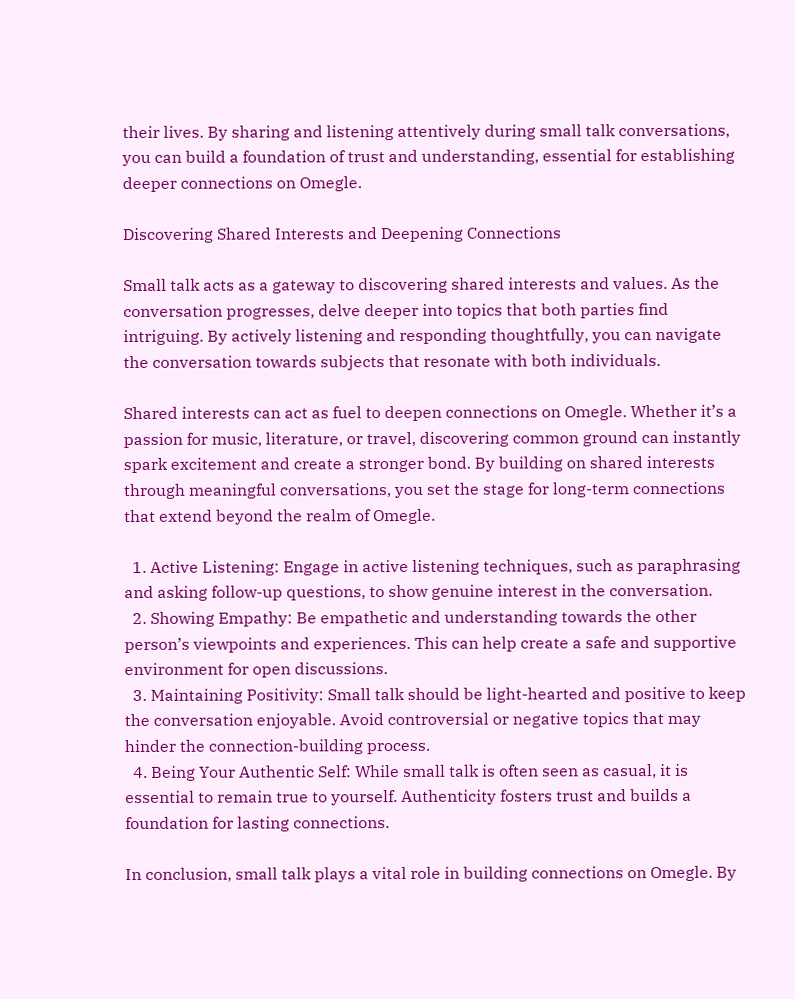their lives. By sharing and listening attentively during small talk conversations, you can build a foundation of trust and understanding, essential for establishing deeper connections on Omegle.

Discovering Shared Interests and Deepening Connections

Small talk acts as a gateway to discovering shared interests and values. As the conversation progresses, delve deeper into topics that both parties find intriguing. By actively listening and responding thoughtfully, you can navigate the conversation towards subjects that resonate with both individuals.

Shared interests can act as fuel to deepen connections on Omegle. Whether it’s a passion for music, literature, or travel, discovering common ground can instantly spark excitement and create a stronger bond. By building on shared interests through meaningful conversations, you set the stage for long-term connections that extend beyond the realm of Omegle.

  1. Active Listening: Engage in active listening techniques, such as paraphrasing and asking follow-up questions, to show genuine interest in the conversation.
  2. Showing Empathy: Be empathetic and understanding towards the other person’s viewpoints and experiences. This can help create a safe and supportive environment for open discussions.
  3. Maintaining Positivity: Small talk should be light-hearted and positive to keep the conversation enjoyable. Avoid controversial or negative topics that may hinder the connection-building process.
  4. Being Your Authentic Self: While small talk is often seen as casual, it is essential to remain true to yourself. Authenticity fosters trust and builds a foundation for lasting connections.

In conclusion, small talk plays a vital role in building connections on Omegle. By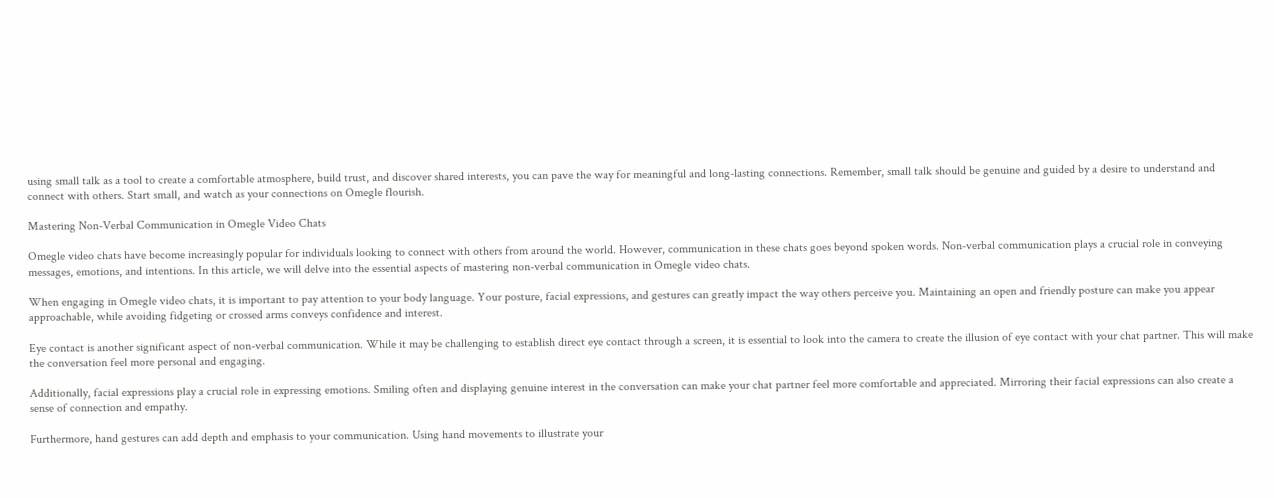using small talk as a tool to create a comfortable atmosphere, build trust, and discover shared interests, you can pave the way for meaningful and long-lasting connections. Remember, small talk should be genuine and guided by a desire to understand and connect with others. Start small, and watch as your connections on Omegle flourish.

Mastering Non-Verbal Communication in Omegle Video Chats

Omegle video chats have become increasingly popular for individuals looking to connect with others from around the world. However, communication in these chats goes beyond spoken words. Non-verbal communication plays a crucial role in conveying messages, emotions, and intentions. In this article, we will delve into the essential aspects of mastering non-verbal communication in Omegle video chats.

When engaging in Omegle video chats, it is important to pay attention to your body language. Your posture, facial expressions, and gestures can greatly impact the way others perceive you. Maintaining an open and friendly posture can make you appear approachable, while avoiding fidgeting or crossed arms conveys confidence and interest.

Eye contact is another significant aspect of non-verbal communication. While it may be challenging to establish direct eye contact through a screen, it is essential to look into the camera to create the illusion of eye contact with your chat partner. This will make the conversation feel more personal and engaging.

Additionally, facial expressions play a crucial role in expressing emotions. Smiling often and displaying genuine interest in the conversation can make your chat partner feel more comfortable and appreciated. Mirroring their facial expressions can also create a sense of connection and empathy.

Furthermore, hand gestures can add depth and emphasis to your communication. Using hand movements to illustrate your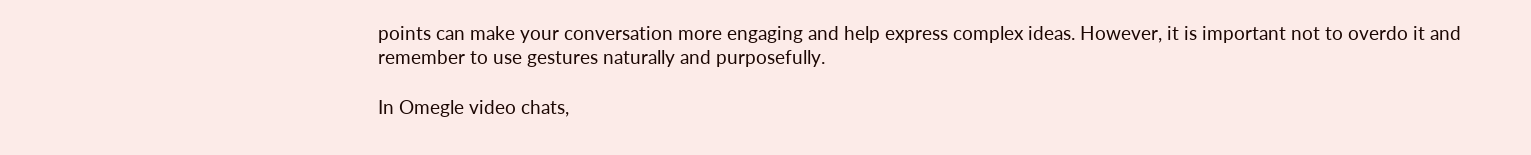points can make your conversation more engaging and help express complex ideas. However, it is important not to overdo it and remember to use gestures naturally and purposefully.

In Omegle video chats,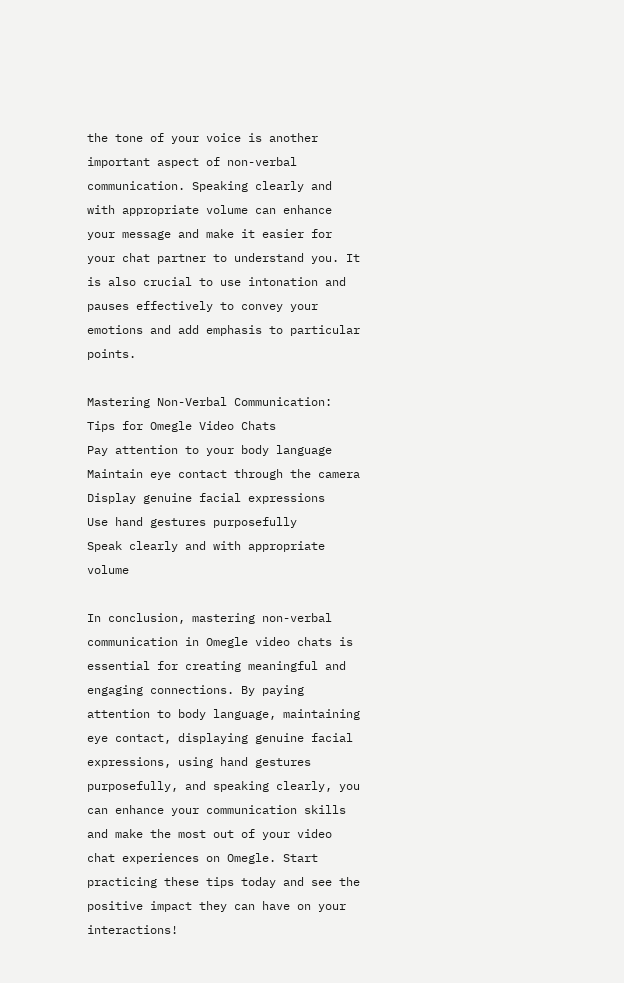the tone of your voice is another important aspect of non-verbal communication. Speaking clearly and with appropriate volume can enhance your message and make it easier for your chat partner to understand you. It is also crucial to use intonation and pauses effectively to convey your emotions and add emphasis to particular points.

Mastering Non-Verbal Communication: Tips for Omegle Video Chats
Pay attention to your body language
Maintain eye contact through the camera
Display genuine facial expressions
Use hand gestures purposefully
Speak clearly and with appropriate volume

In conclusion, mastering non-verbal communication in Omegle video chats is essential for creating meaningful and engaging connections. By paying attention to body language, maintaining eye contact, displaying genuine facial expressions, using hand gestures purposefully, and speaking clearly, you can enhance your communication skills and make the most out of your video chat experiences on Omegle. Start practicing these tips today and see the positive impact they can have on your interactions!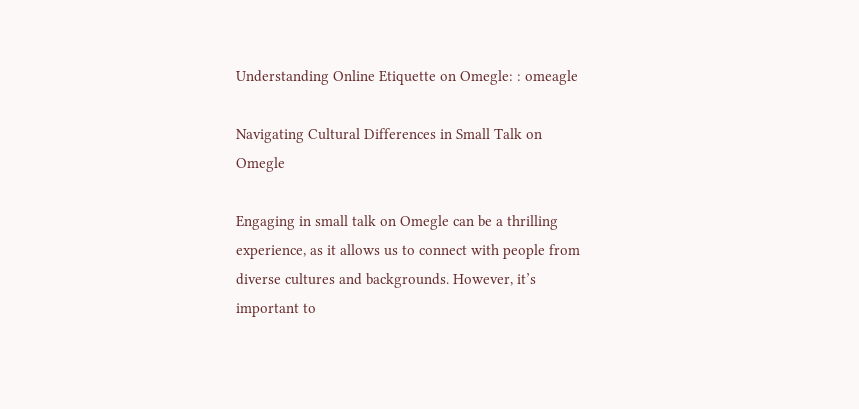Understanding Online Etiquette on Omegle: : omeagle

Navigating Cultural Differences in Small Talk on Omegle

Engaging in small talk on Omegle can be a thrilling experience, as it allows us to connect with people from diverse cultures and backgrounds. However, it’s important to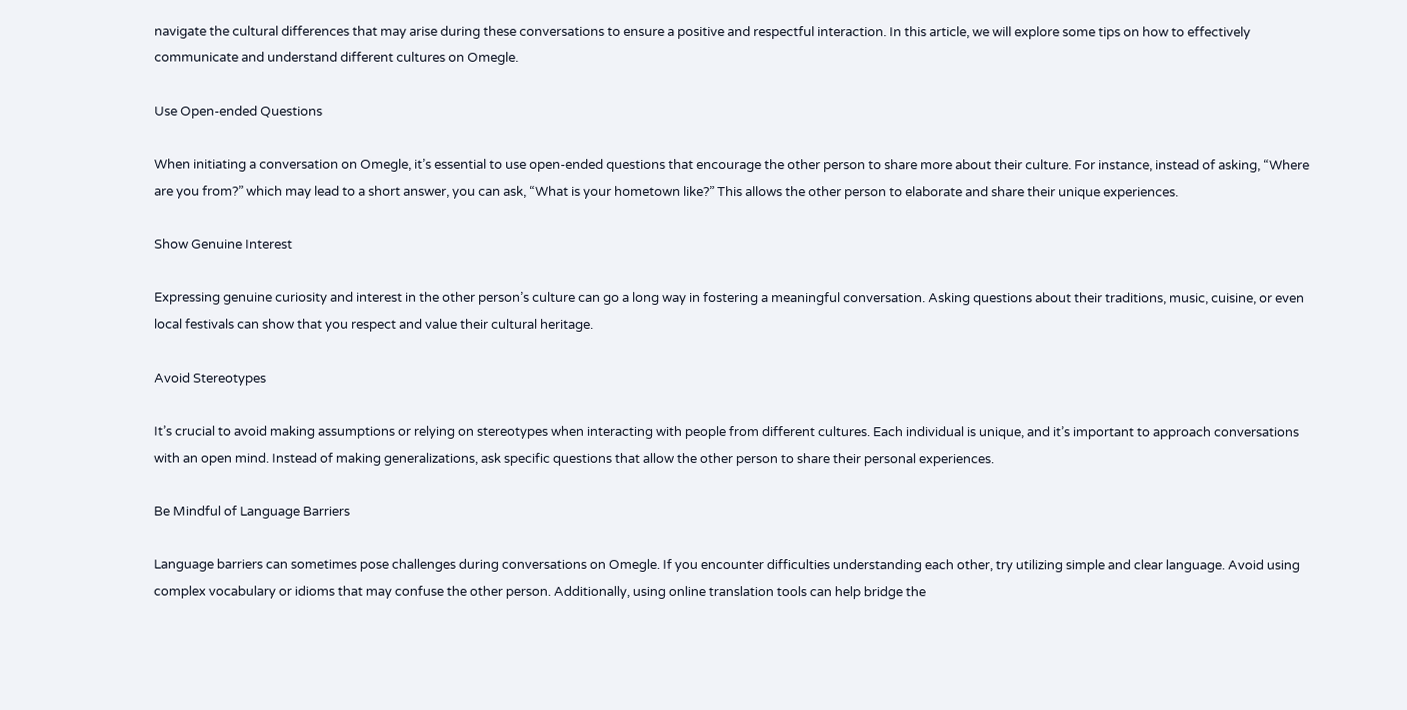navigate the cultural differences that may arise during these conversations to ensure a positive and respectful interaction. In this article, we will explore some tips on how to effectively communicate and understand different cultures on Omegle.

Use Open-ended Questions

When initiating a conversation on Omegle, it’s essential to use open-ended questions that encourage the other person to share more about their culture. For instance, instead of asking, “Where are you from?” which may lead to a short answer, you can ask, “What is your hometown like?” This allows the other person to elaborate and share their unique experiences.

Show Genuine Interest

Expressing genuine curiosity and interest in the other person’s culture can go a long way in fostering a meaningful conversation. Asking questions about their traditions, music, cuisine, or even local festivals can show that you respect and value their cultural heritage.

Avoid Stereotypes

It’s crucial to avoid making assumptions or relying on stereotypes when interacting with people from different cultures. Each individual is unique, and it’s important to approach conversations with an open mind. Instead of making generalizations, ask specific questions that allow the other person to share their personal experiences.

Be Mindful of Language Barriers

Language barriers can sometimes pose challenges during conversations on Omegle. If you encounter difficulties understanding each other, try utilizing simple and clear language. Avoid using complex vocabulary or idioms that may confuse the other person. Additionally, using online translation tools can help bridge the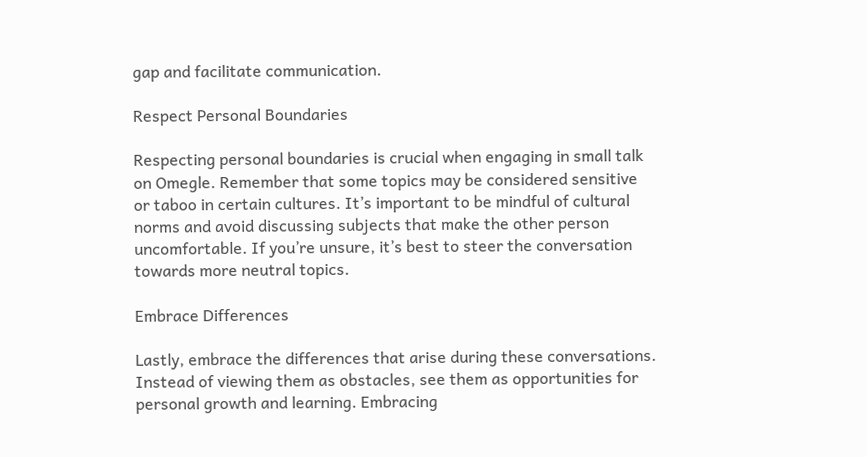gap and facilitate communication.

Respect Personal Boundaries

Respecting personal boundaries is crucial when engaging in small talk on Omegle. Remember that some topics may be considered sensitive or taboo in certain cultures. It’s important to be mindful of cultural norms and avoid discussing subjects that make the other person uncomfortable. If you’re unsure, it’s best to steer the conversation towards more neutral topics.

Embrace Differences

Lastly, embrace the differences that arise during these conversations. Instead of viewing them as obstacles, see them as opportunities for personal growth and learning. Embracing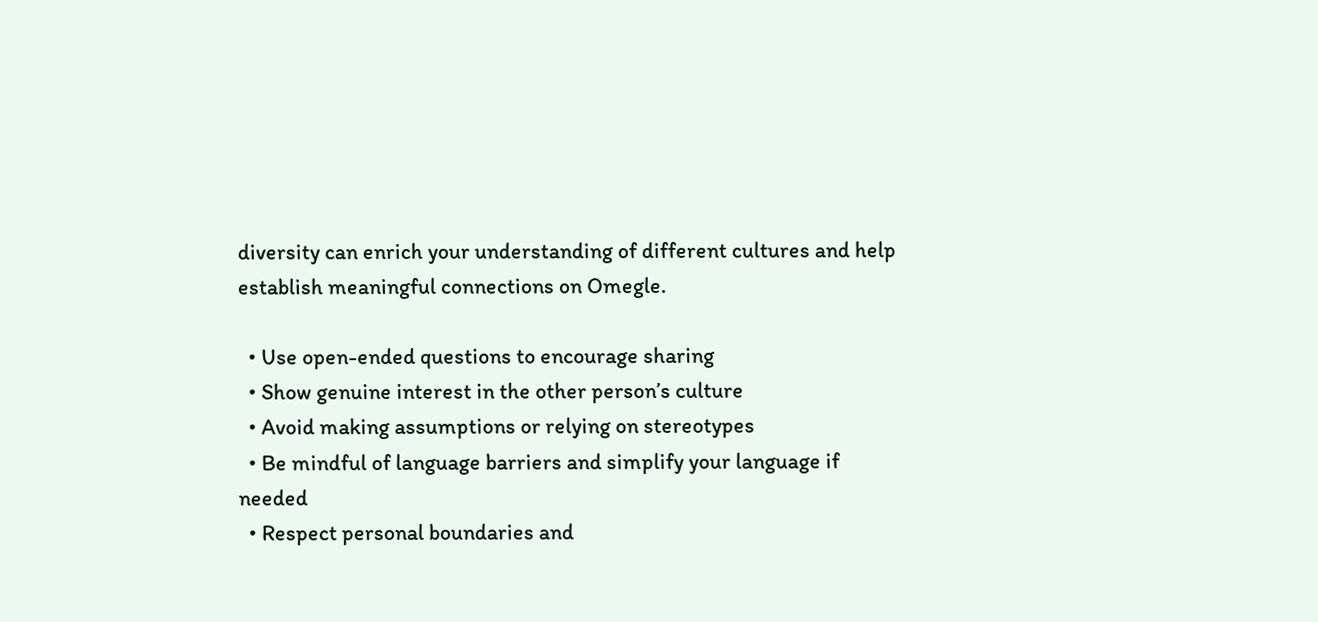diversity can enrich your understanding of different cultures and help establish meaningful connections on Omegle.

  • Use open-ended questions to encourage sharing
  • Show genuine interest in the other person’s culture
  • Avoid making assumptions or relying on stereotypes
  • Be mindful of language barriers and simplify your language if needed
  • Respect personal boundaries and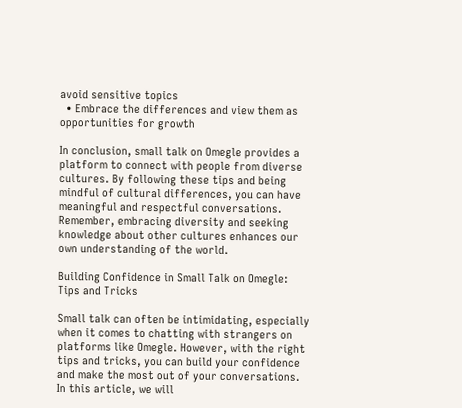avoid sensitive topics
  • Embrace the differences and view them as opportunities for growth

In conclusion, small talk on Omegle provides a platform to connect with people from diverse cultures. By following these tips and being mindful of cultural differences, you can have meaningful and respectful conversations. Remember, embracing diversity and seeking knowledge about other cultures enhances our own understanding of the world.

Building Confidence in Small Talk on Omegle: Tips and Tricks

Small talk can often be intimidating, especially when it comes to chatting with strangers on platforms like Omegle. However, with the right tips and tricks, you can build your confidence and make the most out of your conversations. In this article, we will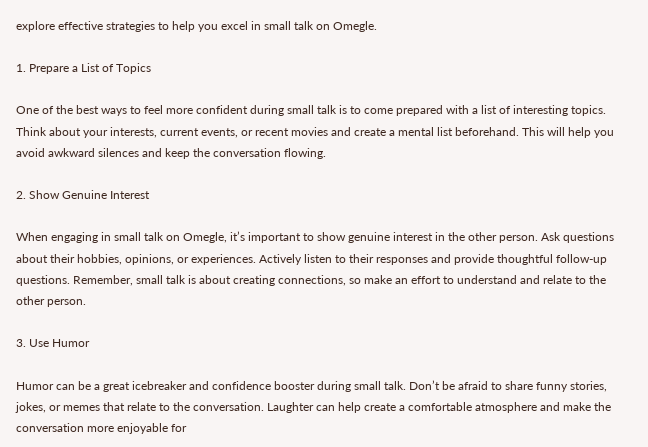explore effective strategies to help you excel in small talk on Omegle.

1. Prepare a List of Topics

One of the best ways to feel more confident during small talk is to come prepared with a list of interesting topics. Think about your interests, current events, or recent movies and create a mental list beforehand. This will help you avoid awkward silences and keep the conversation flowing.

2. Show Genuine Interest

When engaging in small talk on Omegle, it’s important to show genuine interest in the other person. Ask questions about their hobbies, opinions, or experiences. Actively listen to their responses and provide thoughtful follow-up questions. Remember, small talk is about creating connections, so make an effort to understand and relate to the other person.

3. Use Humor

Humor can be a great icebreaker and confidence booster during small talk. Don’t be afraid to share funny stories, jokes, or memes that relate to the conversation. Laughter can help create a comfortable atmosphere and make the conversation more enjoyable for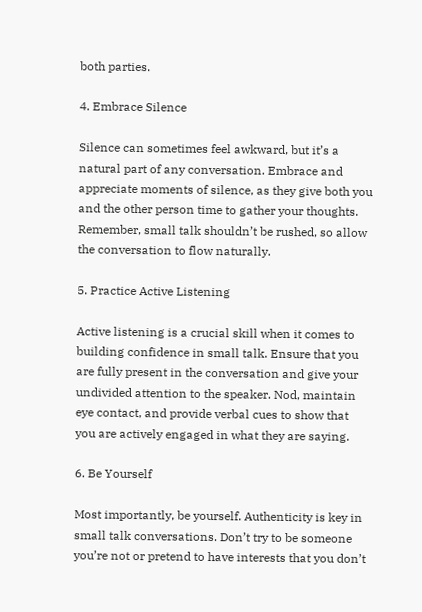both parties.

4. Embrace Silence

Silence can sometimes feel awkward, but it’s a natural part of any conversation. Embrace and appreciate moments of silence, as they give both you and the other person time to gather your thoughts. Remember, small talk shouldn’t be rushed, so allow the conversation to flow naturally.

5. Practice Active Listening

Active listening is a crucial skill when it comes to building confidence in small talk. Ensure that you are fully present in the conversation and give your undivided attention to the speaker. Nod, maintain eye contact, and provide verbal cues to show that you are actively engaged in what they are saying.

6. Be Yourself

Most importantly, be yourself. Authenticity is key in small talk conversations. Don’t try to be someone you’re not or pretend to have interests that you don’t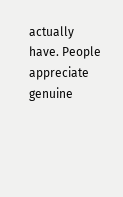actually have. People appreciate genuine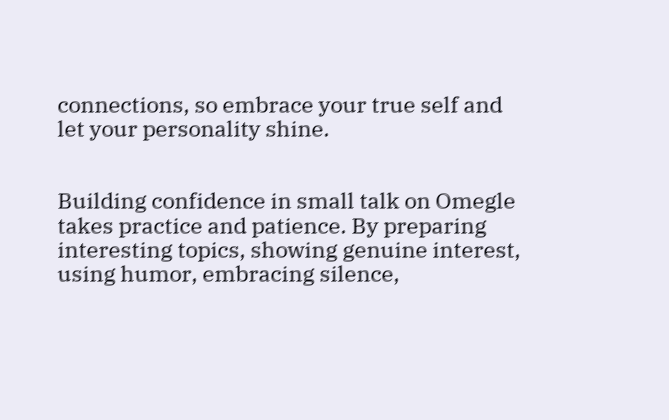connections, so embrace your true self and let your personality shine.


Building confidence in small talk on Omegle takes practice and patience. By preparing interesting topics, showing genuine interest, using humor, embracing silence,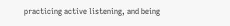practicing active listening, and being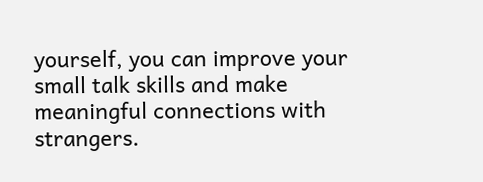yourself, you can improve your small talk skills and make meaningful connections with strangers.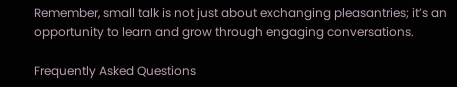Remember, small talk is not just about exchanging pleasantries; it’s an opportunity to learn and grow through engaging conversations.

Frequently Asked Questions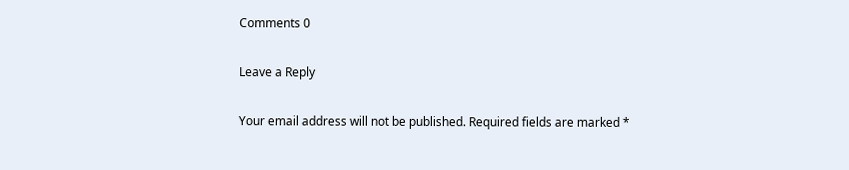Comments 0

Leave a Reply

Your email address will not be published. Required fields are marked *